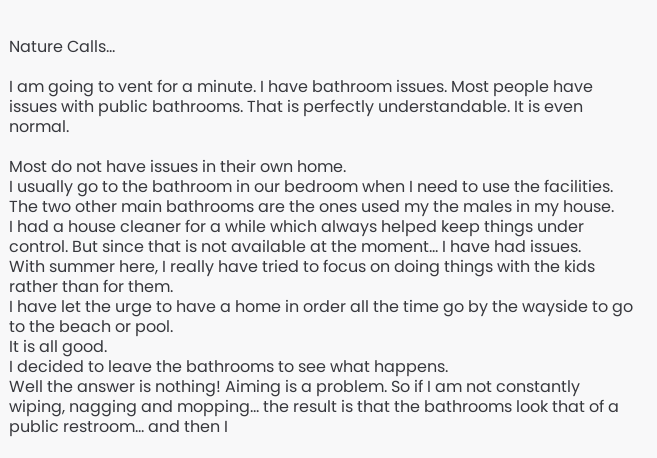Nature Calls…

I am going to vent for a minute. I have bathroom issues. Most people have issues with public bathrooms. That is perfectly understandable. It is even normal.

Most do not have issues in their own home.
I usually go to the bathroom in our bedroom when I need to use the facilities.
The two other main bathrooms are the ones used my the males in my house.
I had a house cleaner for a while which always helped keep things under control. But since that is not available at the moment… I have had issues.
With summer here, I really have tried to focus on doing things with the kids rather than for them.
I have let the urge to have a home in order all the time go by the wayside to go to the beach or pool.
It is all good.
I decided to leave the bathrooms to see what happens.
Well the answer is nothing! Aiming is a problem. So if I am not constantly wiping, nagging and mopping… the result is that the bathrooms look that of a public restroom… and then I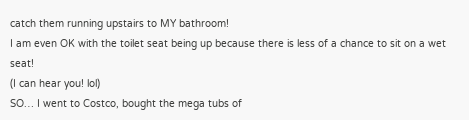catch them running upstairs to MY bathroom!
I am even OK with the toilet seat being up because there is less of a chance to sit on a wet seat!
(I can hear you! lol)
SO… I went to Costco, bought the mega tubs of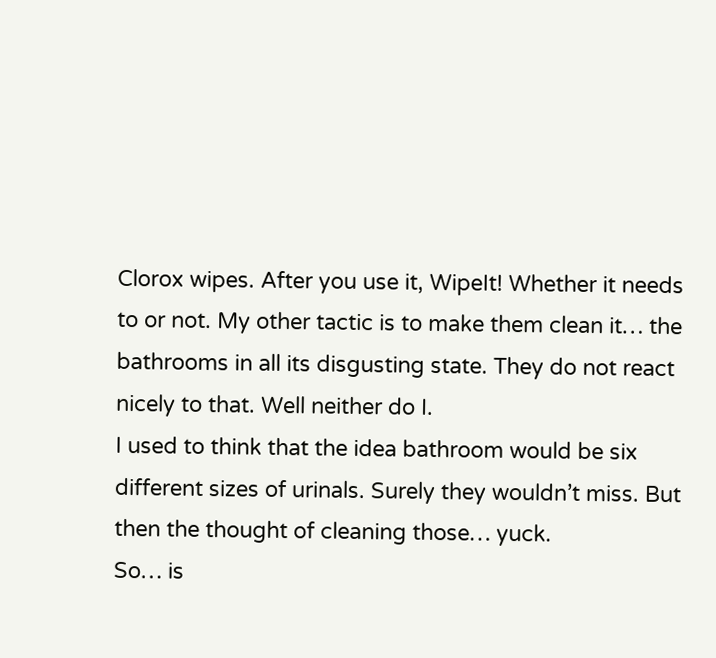Clorox wipes. After you use it, WipeIt! Whether it needs to or not. My other tactic is to make them clean it… the bathrooms in all its disgusting state. They do not react nicely to that. Well neither do I.
I used to think that the idea bathroom would be six different sizes of urinals. Surely they wouldn’t miss. But then the thought of cleaning those… yuck.
So… is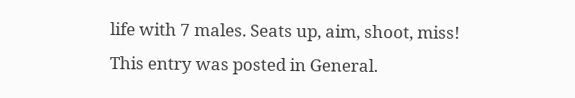life with 7 males. Seats up, aim, shoot, miss!
This entry was posted in General.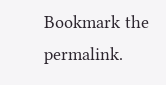Bookmark the permalink.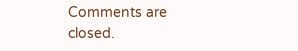Comments are closed.